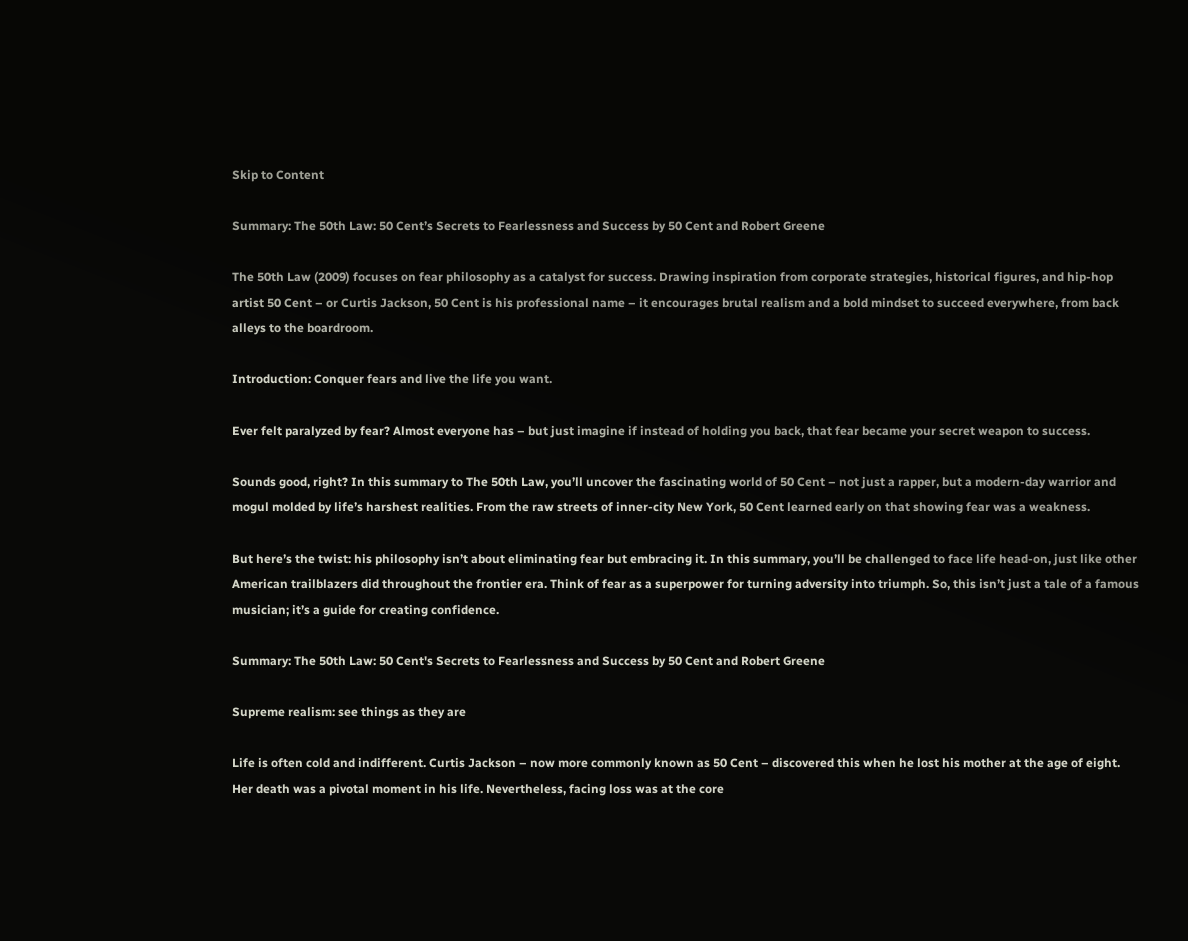Skip to Content

Summary: The 50th Law: 50 Cent’s Secrets to Fearlessness and Success by 50 Cent and Robert Greene

The 50th Law (2009) focuses on fear philosophy as a catalyst for success. Drawing inspiration from corporate strategies, historical figures, and hip-hop artist 50 Cent – or Curtis Jackson, 50 Cent is his professional name – it encourages brutal realism and a bold mindset to succeed everywhere, from back alleys to the boardroom.

Introduction: Conquer fears and live the life you want.

Ever felt paralyzed by fear? Almost everyone has – but just imagine if instead of holding you back, that fear became your secret weapon to success.

Sounds good, right? In this summary to The 50th Law, you’ll uncover the fascinating world of 50 Cent – not just a rapper, but a modern-day warrior and mogul molded by life’s harshest realities. From the raw streets of inner-city New York, 50 Cent learned early on that showing fear was a weakness.

But here’s the twist: his philosophy isn’t about eliminating fear but embracing it. In this summary, you’ll be challenged to face life head-on, just like other American trailblazers did throughout the frontier era. Think of fear as a superpower for turning adversity into triumph. So, this isn’t just a tale of a famous musician; it’s a guide for creating confidence.

Summary: The 50th Law: 50 Cent's Secrets to Fearlessness and Success by 50 Cent and Robert Greene

Supreme realism: see things as they are

Life is often cold and indifferent. Curtis Jackson – now more commonly known as 50 Cent – discovered this when he lost his mother at the age of eight. Her death was a pivotal moment in his life. Nevertheless, facing loss was at the core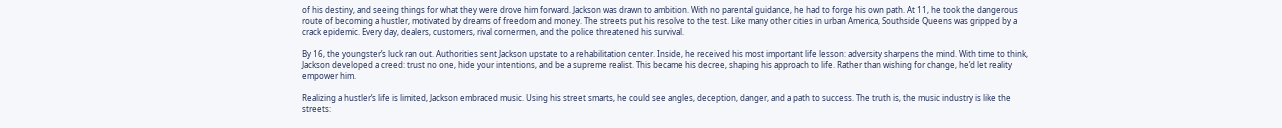of his destiny, and seeing things for what they were drove him forward. Jackson was drawn to ambition. With no parental guidance, he had to forge his own path. At 11, he took the dangerous route of becoming a hustler, motivated by dreams of freedom and money. The streets put his resolve to the test. Like many other cities in urban America, Southside Queens was gripped by a crack epidemic. Every day, dealers, customers, rival cornermen, and the police threatened his survival.

By 16, the youngster’s luck ran out. Authorities sent Jackson upstate to a rehabilitation center. Inside, he received his most important life lesson: adversity sharpens the mind. With time to think, Jackson developed a creed: trust no one, hide your intentions, and be a supreme realist. This became his decree, shaping his approach to life. Rather than wishing for change, he’d let reality empower him.

Realizing a hustler’s life is limited, Jackson embraced music. Using his street smarts, he could see angles, deception, danger, and a path to success. The truth is, the music industry is like the streets: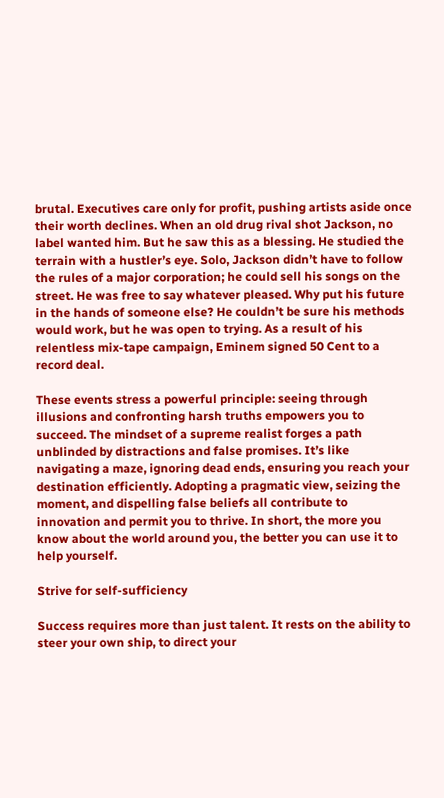brutal. Executives care only for profit, pushing artists aside once their worth declines. When an old drug rival shot Jackson, no label wanted him. But he saw this as a blessing. He studied the terrain with a hustler’s eye. Solo, Jackson didn’t have to follow the rules of a major corporation; he could sell his songs on the street. He was free to say whatever pleased. Why put his future in the hands of someone else? He couldn’t be sure his methods would work, but he was open to trying. As a result of his relentless mix-tape campaign, Eminem signed 50 Cent to a record deal.

These events stress a powerful principle: seeing through illusions and confronting harsh truths empowers you to succeed. The mindset of a supreme realist forges a path unblinded by distractions and false promises. It’s like navigating a maze, ignoring dead ends, ensuring you reach your destination efficiently. Adopting a pragmatic view, seizing the moment, and dispelling false beliefs all contribute to innovation and permit you to thrive. In short, the more you know about the world around you, the better you can use it to help yourself.

Strive for self-sufficiency

Success requires more than just talent. It rests on the ability to steer your own ship, to direct your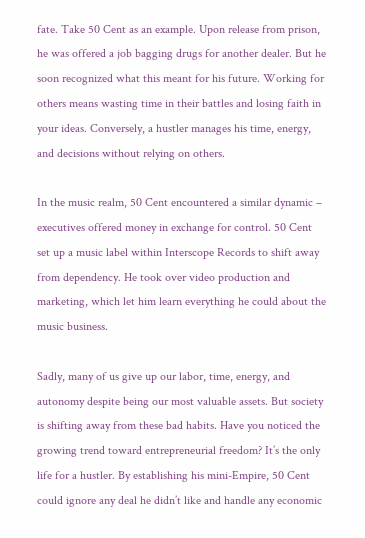fate. Take 50 Cent as an example. Upon release from prison, he was offered a job bagging drugs for another dealer. But he soon recognized what this meant for his future. Working for others means wasting time in their battles and losing faith in your ideas. Conversely, a hustler manages his time, energy, and decisions without relying on others.

In the music realm, 50 Cent encountered a similar dynamic – executives offered money in exchange for control. 50 Cent set up a music label within Interscope Records to shift away from dependency. He took over video production and marketing, which let him learn everything he could about the music business.

Sadly, many of us give up our labor, time, energy, and autonomy despite being our most valuable assets. But society is shifting away from these bad habits. Have you noticed the growing trend toward entrepreneurial freedom? It’s the only life for a hustler. By establishing his mini-Empire, 50 Cent could ignore any deal he didn’t like and handle any economic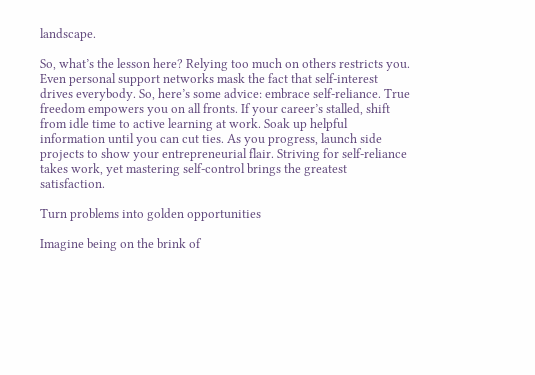landscape.

So, what’s the lesson here? Relying too much on others restricts you. Even personal support networks mask the fact that self-interest drives everybody. So, here’s some advice: embrace self-reliance. True freedom empowers you on all fronts. If your career’s stalled, shift from idle time to active learning at work. Soak up helpful information until you can cut ties. As you progress, launch side projects to show your entrepreneurial flair. Striving for self-reliance takes work, yet mastering self-control brings the greatest satisfaction.

Turn problems into golden opportunities

Imagine being on the brink of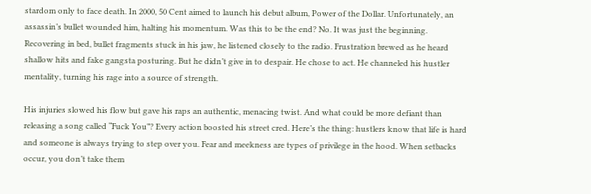stardom only to face death. In 2000, 50 Cent aimed to launch his debut album, Power of the Dollar. Unfortunately, an assassin’s bullet wounded him, halting his momentum. Was this to be the end? No. It was just the beginning. Recovering in bed, bullet fragments stuck in his jaw, he listened closely to the radio. Frustration brewed as he heard shallow hits and fake gangsta posturing. But he didn’t give in to despair. He chose to act. He channeled his hustler mentality, turning his rage into a source of strength.

His injuries slowed his flow but gave his raps an authentic, menacing twist. And what could be more defiant than releasing a song called “Fuck You”? Every action boosted his street cred. Here’s the thing: hustlers know that life is hard and someone is always trying to step over you. Fear and meekness are types of privilege in the hood. When setbacks occur, you don’t take them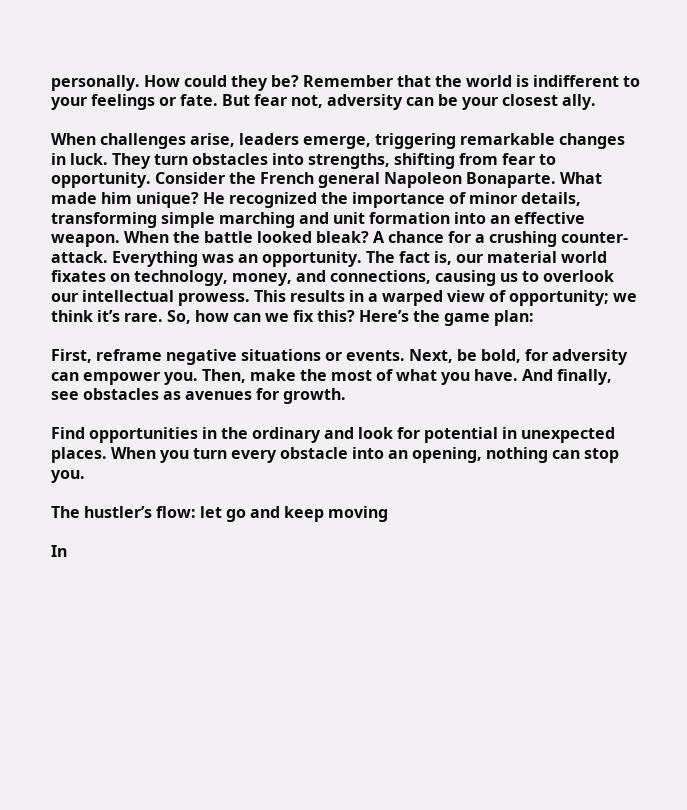personally. How could they be? Remember that the world is indifferent to your feelings or fate. But fear not, adversity can be your closest ally.

When challenges arise, leaders emerge, triggering remarkable changes in luck. They turn obstacles into strengths, shifting from fear to opportunity. Consider the French general Napoleon Bonaparte. What made him unique? He recognized the importance of minor details, transforming simple marching and unit formation into an effective weapon. When the battle looked bleak? A chance for a crushing counter-attack. Everything was an opportunity. The fact is, our material world fixates on technology, money, and connections, causing us to overlook our intellectual prowess. This results in a warped view of opportunity; we think it’s rare. So, how can we fix this? Here’s the game plan:

First, reframe negative situations or events. Next, be bold, for adversity can empower you. Then, make the most of what you have. And finally, see obstacles as avenues for growth.

Find opportunities in the ordinary and look for potential in unexpected places. When you turn every obstacle into an opening, nothing can stop you.

The hustler’s flow: let go and keep moving

In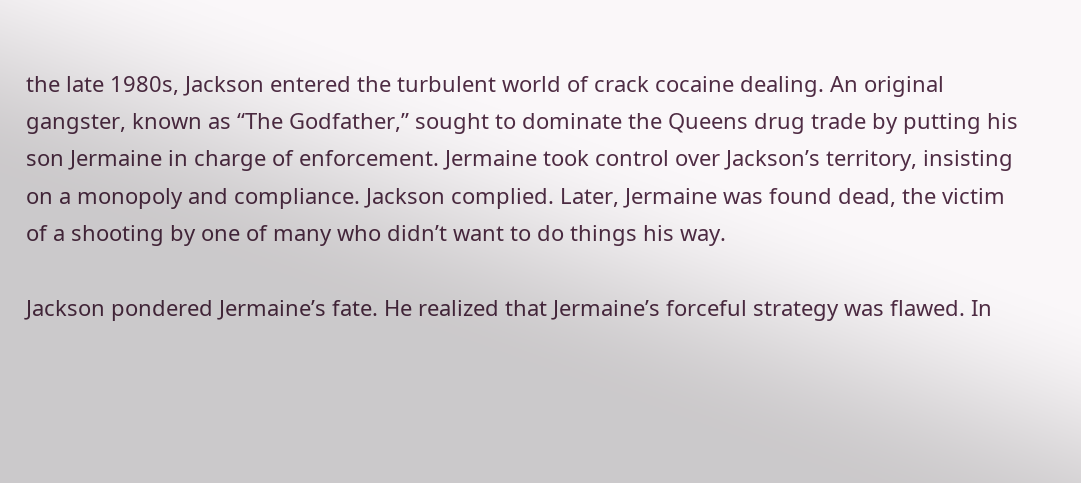the late 1980s, Jackson entered the turbulent world of crack cocaine dealing. An original gangster, known as “The Godfather,” sought to dominate the Queens drug trade by putting his son Jermaine in charge of enforcement. Jermaine took control over Jackson’s territory, insisting on a monopoly and compliance. Jackson complied. Later, Jermaine was found dead, the victim of a shooting by one of many who didn’t want to do things his way.

Jackson pondered Jermaine’s fate. He realized that Jermaine’s forceful strategy was flawed. In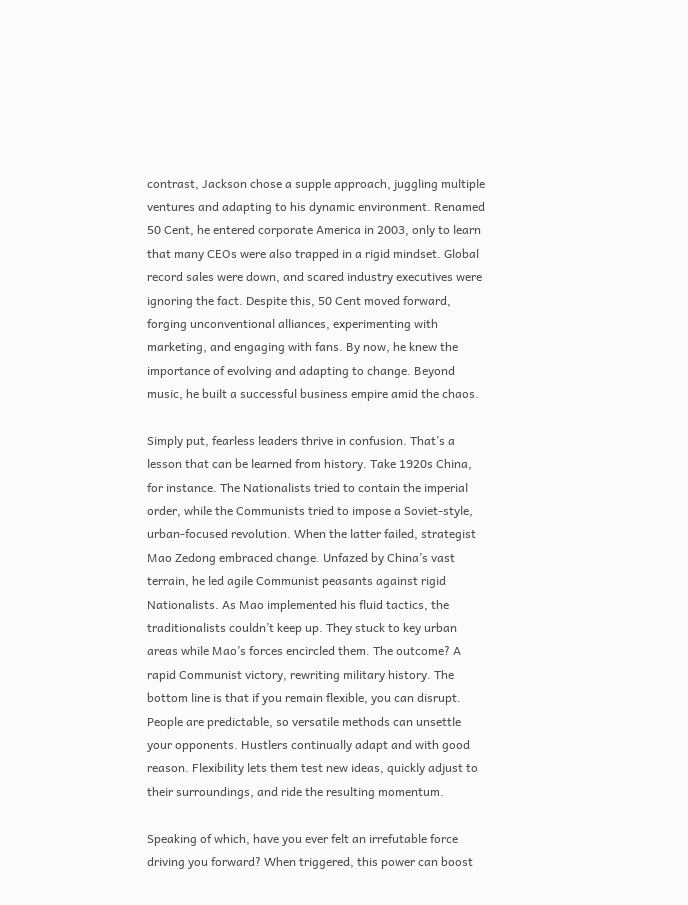contrast, Jackson chose a supple approach, juggling multiple ventures and adapting to his dynamic environment. Renamed 50 Cent, he entered corporate America in 2003, only to learn that many CEOs were also trapped in a rigid mindset. Global record sales were down, and scared industry executives were ignoring the fact. Despite this, 50 Cent moved forward, forging unconventional alliances, experimenting with marketing, and engaging with fans. By now, he knew the importance of evolving and adapting to change. Beyond music, he built a successful business empire amid the chaos.

Simply put, fearless leaders thrive in confusion. That’s a lesson that can be learned from history. Take 1920s China, for instance. The Nationalists tried to contain the imperial order, while the Communists tried to impose a Soviet-style, urban-focused revolution. When the latter failed, strategist Mao Zedong embraced change. Unfazed by China’s vast terrain, he led agile Communist peasants against rigid Nationalists. As Mao implemented his fluid tactics, the traditionalists couldn’t keep up. They stuck to key urban areas while Mao’s forces encircled them. The outcome? A rapid Communist victory, rewriting military history. The bottom line is that if you remain flexible, you can disrupt. People are predictable, so versatile methods can unsettle your opponents. Hustlers continually adapt and with good reason. Flexibility lets them test new ideas, quickly adjust to their surroundings, and ride the resulting momentum.

Speaking of which, have you ever felt an irrefutable force driving you forward? When triggered, this power can boost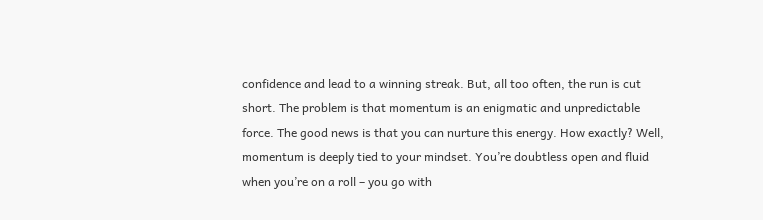confidence and lead to a winning streak. But, all too often, the run is cut short. The problem is that momentum is an enigmatic and unpredictable force. The good news is that you can nurture this energy. How exactly? Well, momentum is deeply tied to your mindset. You’re doubtless open and fluid when you’re on a roll – you go with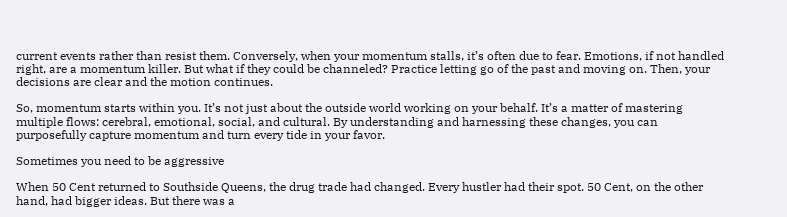current events rather than resist them. Conversely, when your momentum stalls, it’s often due to fear. Emotions, if not handled right, are a momentum killer. But what if they could be channeled? Practice letting go of the past and moving on. Then, your decisions are clear and the motion continues.

So, momentum starts within you. It’s not just about the outside world working on your behalf. It’s a matter of mastering multiple flows: cerebral, emotional, social, and cultural. By understanding and harnessing these changes, you can purposefully capture momentum and turn every tide in your favor.

Sometimes you need to be aggressive

When 50 Cent returned to Southside Queens, the drug trade had changed. Every hustler had their spot. 50 Cent, on the other hand, had bigger ideas. But there was a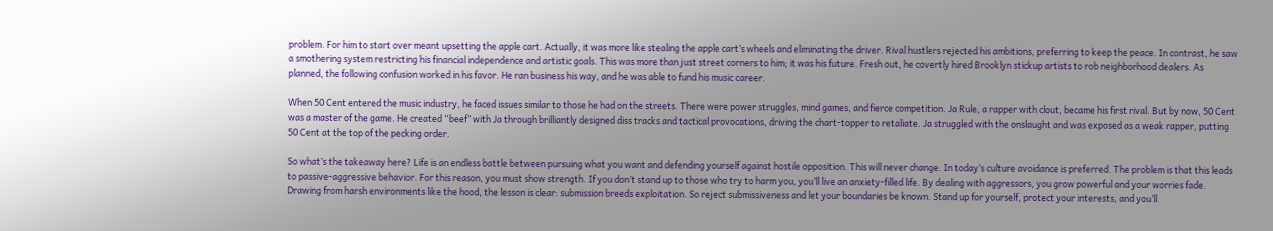problem. For him to start over meant upsetting the apple cart. Actually, it was more like stealing the apple cart’s wheels and eliminating the driver. Rival hustlers rejected his ambitions, preferring to keep the peace. In contrast, he saw a smothering system restricting his financial independence and artistic goals. This was more than just street corners to him; it was his future. Fresh out, he covertly hired Brooklyn stickup artists to rob neighborhood dealers. As planned, the following confusion worked in his favor. He ran business his way, and he was able to fund his music career.

When 50 Cent entered the music industry, he faced issues similar to those he had on the streets. There were power struggles, mind games, and fierce competition. Ja Rule, a rapper with clout, became his first rival. But by now, 50 Cent was a master of the game. He created “beef” with Ja through brilliantly designed diss tracks and tactical provocations, driving the chart-topper to retaliate. Ja struggled with the onslaught and was exposed as a weak rapper, putting 50 Cent at the top of the pecking order.

So what’s the takeaway here? Life is an endless battle between pursuing what you want and defending yourself against hostile opposition. This will never change. In today’s culture avoidance is preferred. The problem is that this leads to passive-aggressive behavior. For this reason, you must show strength. If you don’t stand up to those who try to harm you, you’ll live an anxiety-filled life. By dealing with aggressors, you grow powerful and your worries fade. Drawing from harsh environments like the hood, the lesson is clear: submission breeds exploitation. So reject submissiveness and let your boundaries be known. Stand up for yourself, protect your interests, and you’ll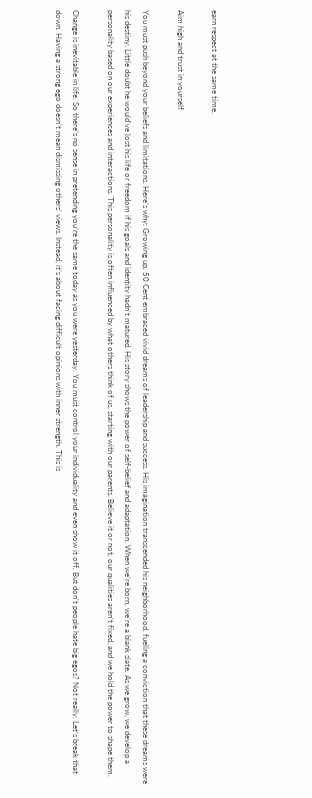earn respect at the same time.

Aim high and trust in yourself

You must push beyond your beliefs and limitations. Here’s why: Growing up, 50 Cent embraced vivid dreams of leadership and success. His imagination transcended his neighborhood, fueling a conviction that these dreams were his destiny. Little doubt he would’ve lost his life or freedom if his goals and identity hadn’t matured. His story shows the power of self-belief and adaptation. When we’re born, we’re a blank slate. As we grow, we develop a personality based on our experiences and interactions. This personality is often influenced by what others think of us, starting with our parents. Believe it or not, our qualities aren’t fixed, and we hold the power to shape them.

Change is inevitable in life. So there’s no sense in pretending you’re the same today as you were yesterday. You must control your individuality and even show it off. But don’t people hate big egos? Not really. Let’s break that down. Having a strong ego doesn’t mean dismissing others’ views. Instead, it’s about facing difficult opinions with inner strength. This is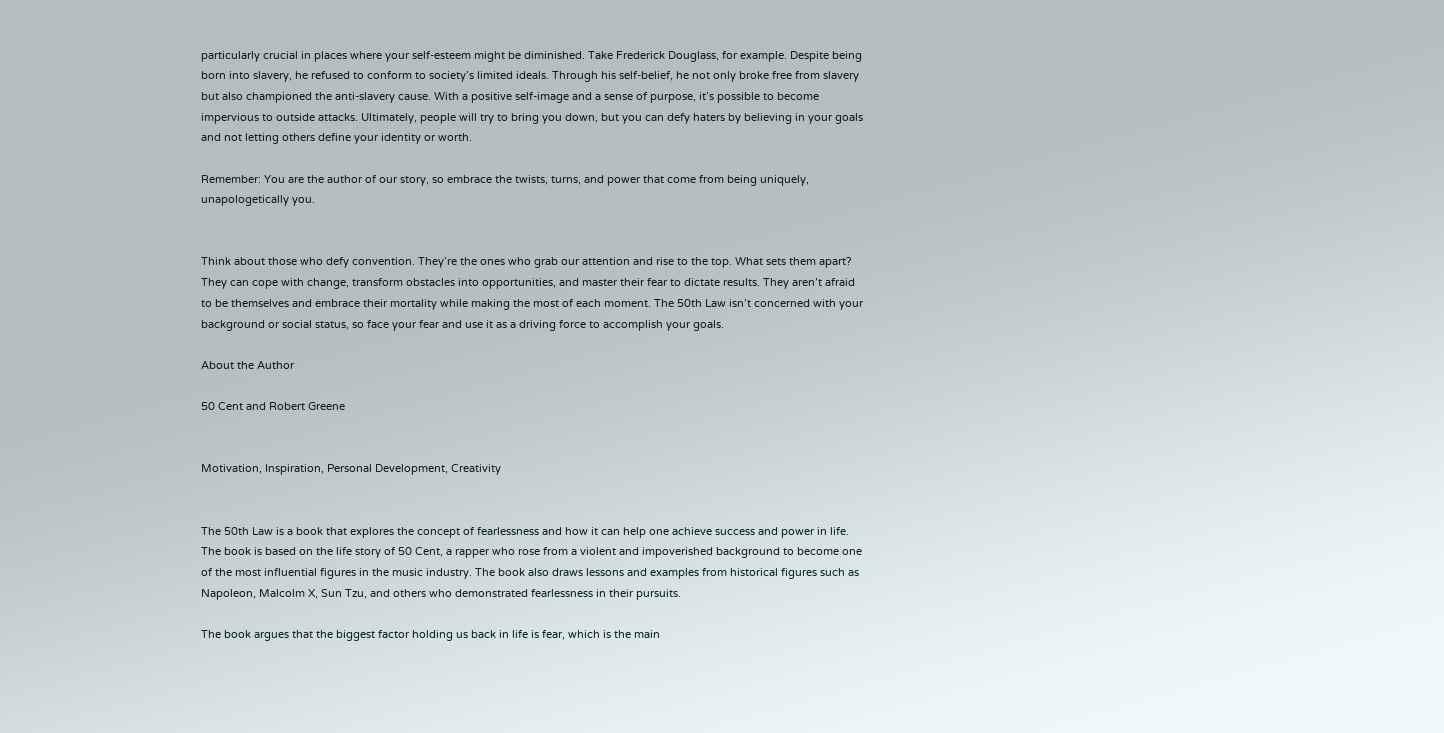particularly crucial in places where your self-esteem might be diminished. Take Frederick Douglass, for example. Despite being born into slavery, he refused to conform to society’s limited ideals. Through his self-belief, he not only broke free from slavery but also championed the anti-slavery cause. With a positive self-image and a sense of purpose, it’s possible to become impervious to outside attacks. Ultimately, people will try to bring you down, but you can defy haters by believing in your goals and not letting others define your identity or worth.

Remember: You are the author of our story, so embrace the twists, turns, and power that come from being uniquely, unapologetically you.


Think about those who defy convention. They’re the ones who grab our attention and rise to the top. What sets them apart? They can cope with change, transform obstacles into opportunities, and master their fear to dictate results. They aren’t afraid to be themselves and embrace their mortality while making the most of each moment. The 50th Law isn’t concerned with your background or social status, so face your fear and use it as a driving force to accomplish your goals.

About the Author

50 Cent and Robert Greene


Motivation, Inspiration, Personal Development, Creativity


The 50th Law is a book that explores the concept of fearlessness and how it can help one achieve success and power in life. The book is based on the life story of 50 Cent, a rapper who rose from a violent and impoverished background to become one of the most influential figures in the music industry. The book also draws lessons and examples from historical figures such as Napoleon, Malcolm X, Sun Tzu, and others who demonstrated fearlessness in their pursuits.

The book argues that the biggest factor holding us back in life is fear, which is the main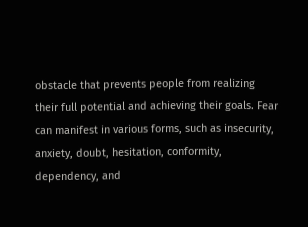obstacle that prevents people from realizing their full potential and achieving their goals. Fear can manifest in various forms, such as insecurity, anxiety, doubt, hesitation, conformity, dependency, and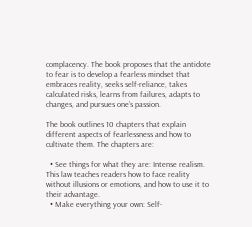complacency. The book proposes that the antidote to fear is to develop a fearless mindset that embraces reality, seeks self-reliance, takes calculated risks, learns from failures, adapts to changes, and pursues one’s passion.

The book outlines 10 chapters that explain different aspects of fearlessness and how to cultivate them. The chapters are:

  • See things for what they are: Intense realism. This law teaches readers how to face reality without illusions or emotions, and how to use it to their advantage.
  • Make everything your own: Self-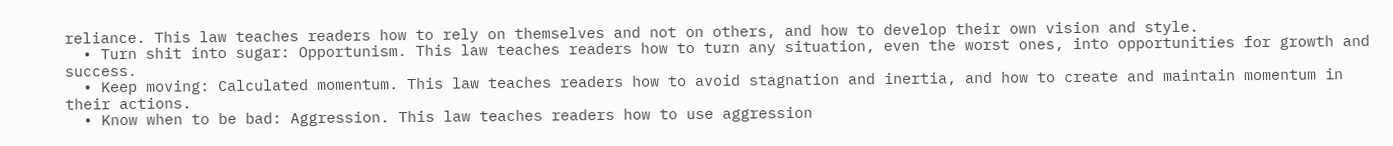reliance. This law teaches readers how to rely on themselves and not on others, and how to develop their own vision and style.
  • Turn shit into sugar: Opportunism. This law teaches readers how to turn any situation, even the worst ones, into opportunities for growth and success.
  • Keep moving: Calculated momentum. This law teaches readers how to avoid stagnation and inertia, and how to create and maintain momentum in their actions.
  • Know when to be bad: Aggression. This law teaches readers how to use aggression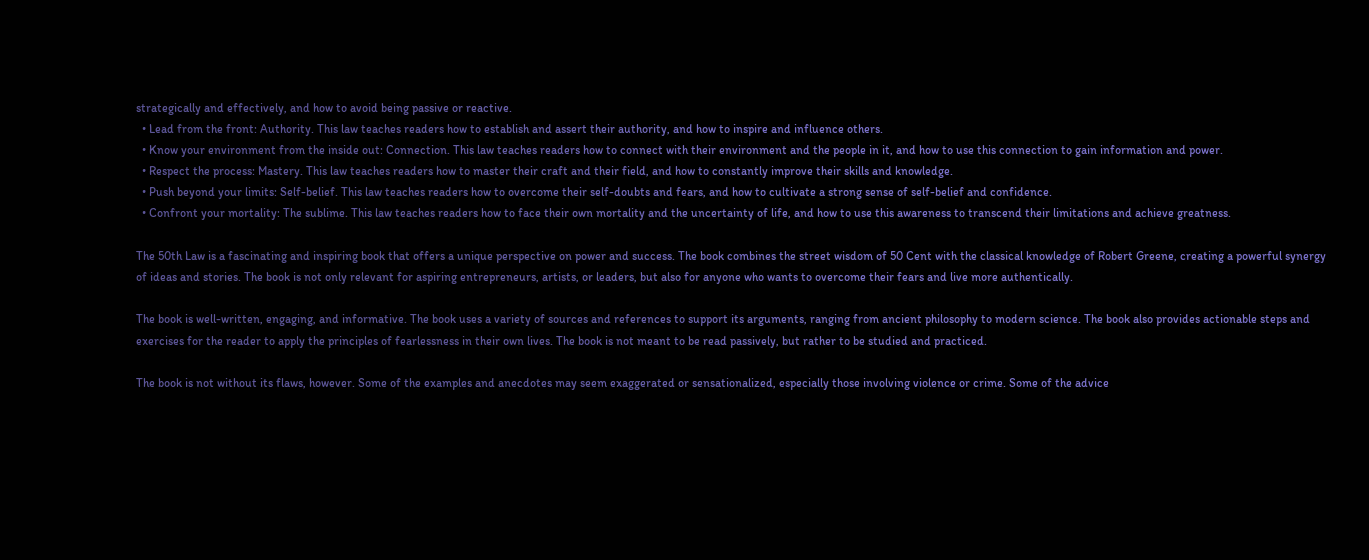strategically and effectively, and how to avoid being passive or reactive.
  • Lead from the front: Authority. This law teaches readers how to establish and assert their authority, and how to inspire and influence others.
  • Know your environment from the inside out: Connection. This law teaches readers how to connect with their environment and the people in it, and how to use this connection to gain information and power.
  • Respect the process: Mastery. This law teaches readers how to master their craft and their field, and how to constantly improve their skills and knowledge.
  • Push beyond your limits: Self-belief. This law teaches readers how to overcome their self-doubts and fears, and how to cultivate a strong sense of self-belief and confidence.
  • Confront your mortality: The sublime. This law teaches readers how to face their own mortality and the uncertainty of life, and how to use this awareness to transcend their limitations and achieve greatness.

The 50th Law is a fascinating and inspiring book that offers a unique perspective on power and success. The book combines the street wisdom of 50 Cent with the classical knowledge of Robert Greene, creating a powerful synergy of ideas and stories. The book is not only relevant for aspiring entrepreneurs, artists, or leaders, but also for anyone who wants to overcome their fears and live more authentically.

The book is well-written, engaging, and informative. The book uses a variety of sources and references to support its arguments, ranging from ancient philosophy to modern science. The book also provides actionable steps and exercises for the reader to apply the principles of fearlessness in their own lives. The book is not meant to be read passively, but rather to be studied and practiced.

The book is not without its flaws, however. Some of the examples and anecdotes may seem exaggerated or sensationalized, especially those involving violence or crime. Some of the advice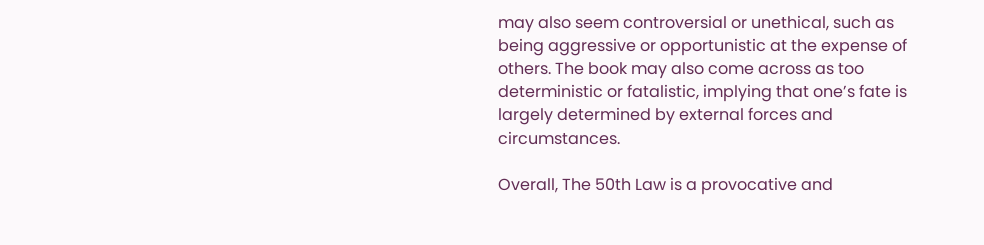may also seem controversial or unethical, such as being aggressive or opportunistic at the expense of others. The book may also come across as too deterministic or fatalistic, implying that one’s fate is largely determined by external forces and circumstances.

Overall, The 50th Law is a provocative and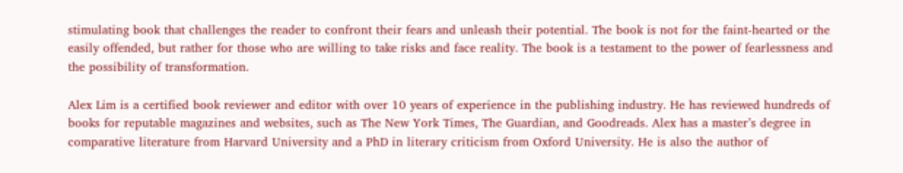stimulating book that challenges the reader to confront their fears and unleash their potential. The book is not for the faint-hearted or the easily offended, but rather for those who are willing to take risks and face reality. The book is a testament to the power of fearlessness and the possibility of transformation.

Alex Lim is a certified book reviewer and editor with over 10 years of experience in the publishing industry. He has reviewed hundreds of books for reputable magazines and websites, such as The New York Times, The Guardian, and Goodreads. Alex has a master’s degree in comparative literature from Harvard University and a PhD in literary criticism from Oxford University. He is also the author of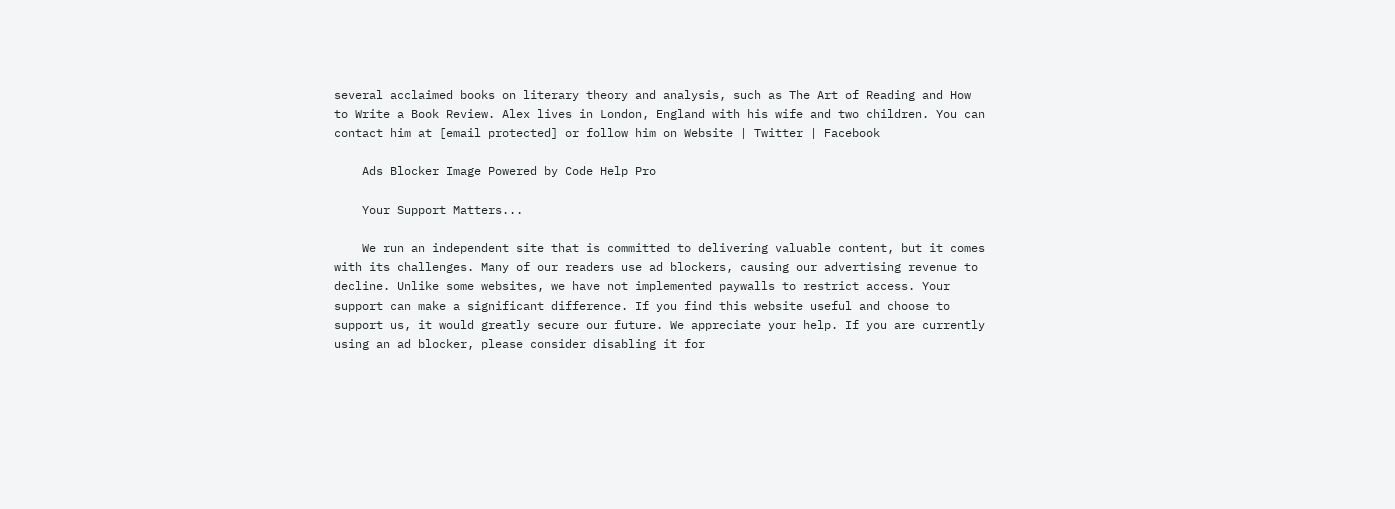several acclaimed books on literary theory and analysis, such as The Art of Reading and How to Write a Book Review. Alex lives in London, England with his wife and two children. You can contact him at [email protected] or follow him on Website | Twitter | Facebook

    Ads Blocker Image Powered by Code Help Pro

    Your Support Matters...

    We run an independent site that is committed to delivering valuable content, but it comes with its challenges. Many of our readers use ad blockers, causing our advertising revenue to decline. Unlike some websites, we have not implemented paywalls to restrict access. Your support can make a significant difference. If you find this website useful and choose to support us, it would greatly secure our future. We appreciate your help. If you are currently using an ad blocker, please consider disabling it for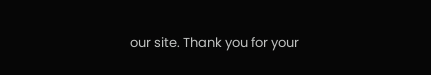our site. Thank you for your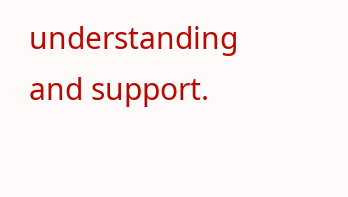understanding and support.